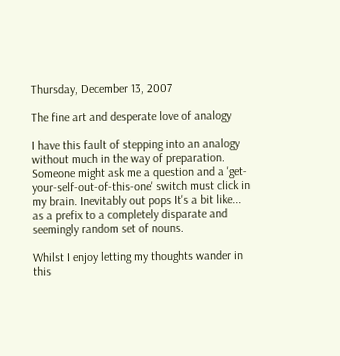Thursday, December 13, 2007

The fine art and desperate love of analogy

I have this fault of stepping into an analogy without much in the way of preparation. Someone might ask me a question and a 'get-your-self-out-of-this-one' switch must click in my brain. Inevitably out pops It's a bit like... as a prefix to a completely disparate and seemingly random set of nouns.

Whilst I enjoy letting my thoughts wander in this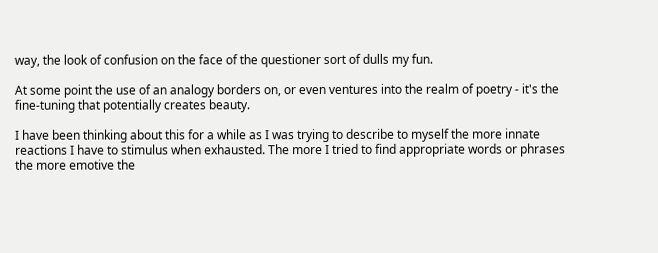way, the look of confusion on the face of the questioner sort of dulls my fun.

At some point the use of an analogy borders on, or even ventures into the realm of poetry - it's the fine-tuning that potentially creates beauty.

I have been thinking about this for a while as I was trying to describe to myself the more innate reactions I have to stimulus when exhausted. The more I tried to find appropriate words or phrases the more emotive the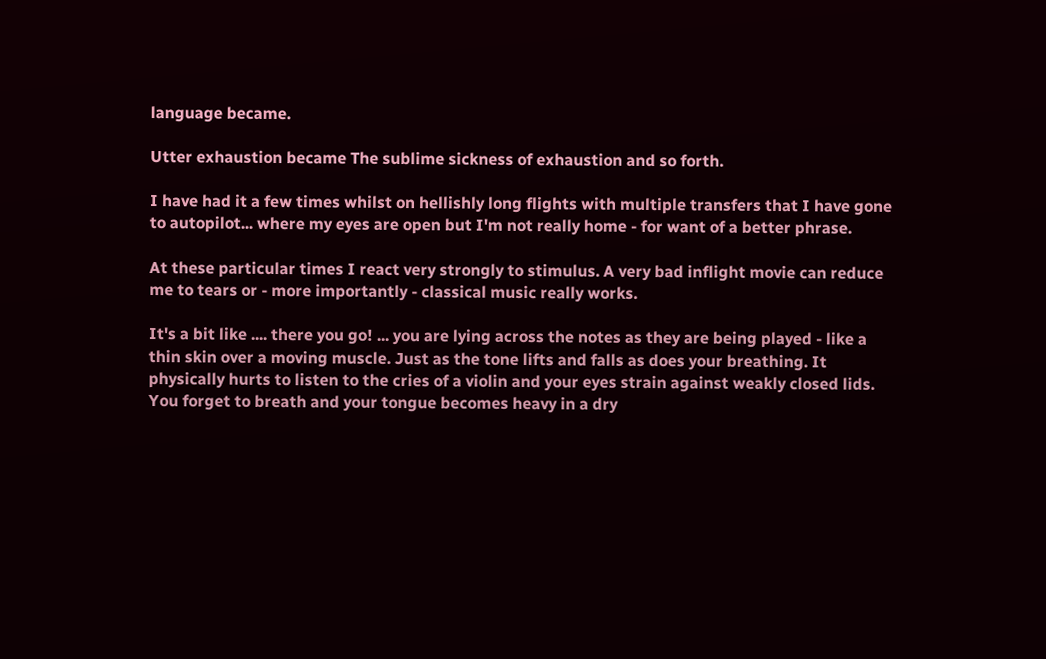language became.

Utter exhaustion became The sublime sickness of exhaustion and so forth.

I have had it a few times whilst on hellishly long flights with multiple transfers that I have gone to autopilot... where my eyes are open but I'm not really home - for want of a better phrase.

At these particular times I react very strongly to stimulus. A very bad inflight movie can reduce me to tears or - more importantly - classical music really works.

It's a bit like .... there you go! ... you are lying across the notes as they are being played - like a thin skin over a moving muscle. Just as the tone lifts and falls as does your breathing. It physically hurts to listen to the cries of a violin and your eyes strain against weakly closed lids. You forget to breath and your tongue becomes heavy in a dry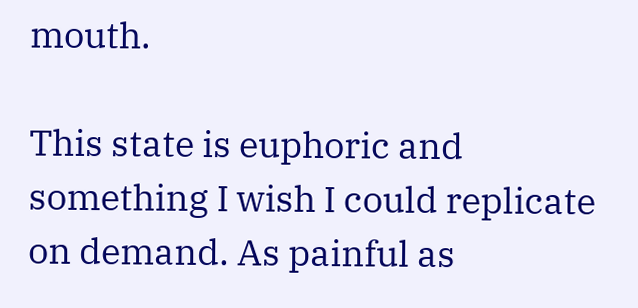mouth.

This state is euphoric and something I wish I could replicate on demand. As painful as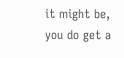it might be, you do get a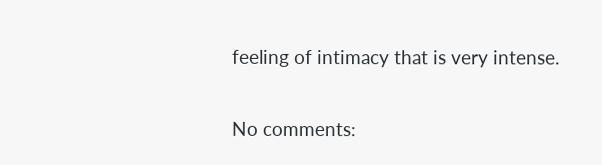feeling of intimacy that is very intense.

No comments: